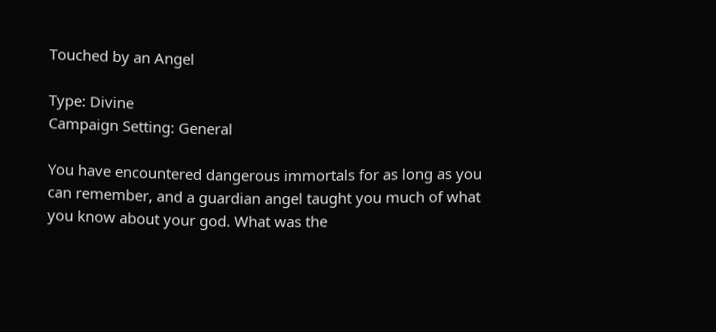Touched by an Angel

Type: Divine
Campaign Setting: General

You have encountered dangerous immortals for as long as you can remember, and a guardian angel taught you much of what you know about your god. What was the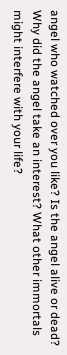angel who watched over you like? Is the angel alive or dead? Why did the angel take an interest? What other immortals might interfere with your life?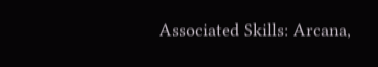Associated Skills: Arcana,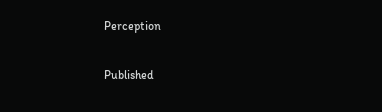Perception

Published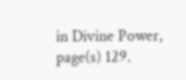in Divine Power, page(s) 129.